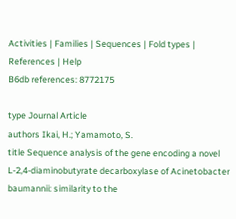Activities | Families | Sequences | Fold types | References | Help
B6db references: 8772175

type Journal Article
authors Ikai, H.; Yamamoto, S.
title Sequence analysis of the gene encoding a novel L-2,4-diaminobutyrate decarboxylase of Acinetobacter baumannii: similarity to the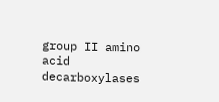group II amino acid decarboxylases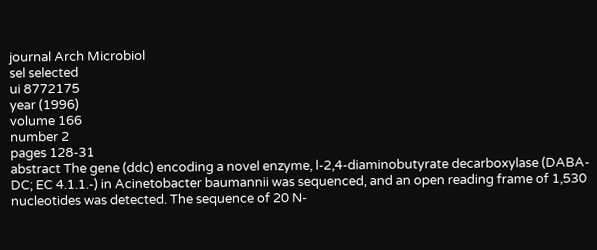journal Arch Microbiol
sel selected
ui 8772175
year (1996)
volume 166
number 2
pages 128-31
abstract The gene (ddc) encoding a novel enzyme, l-2,4-diaminobutyrate decarboxylase (DABA-DC; EC 4.1.1.-) in Acinetobacter baumannii was sequenced, and an open reading frame of 1,530 nucleotides was detected. The sequence of 20 N-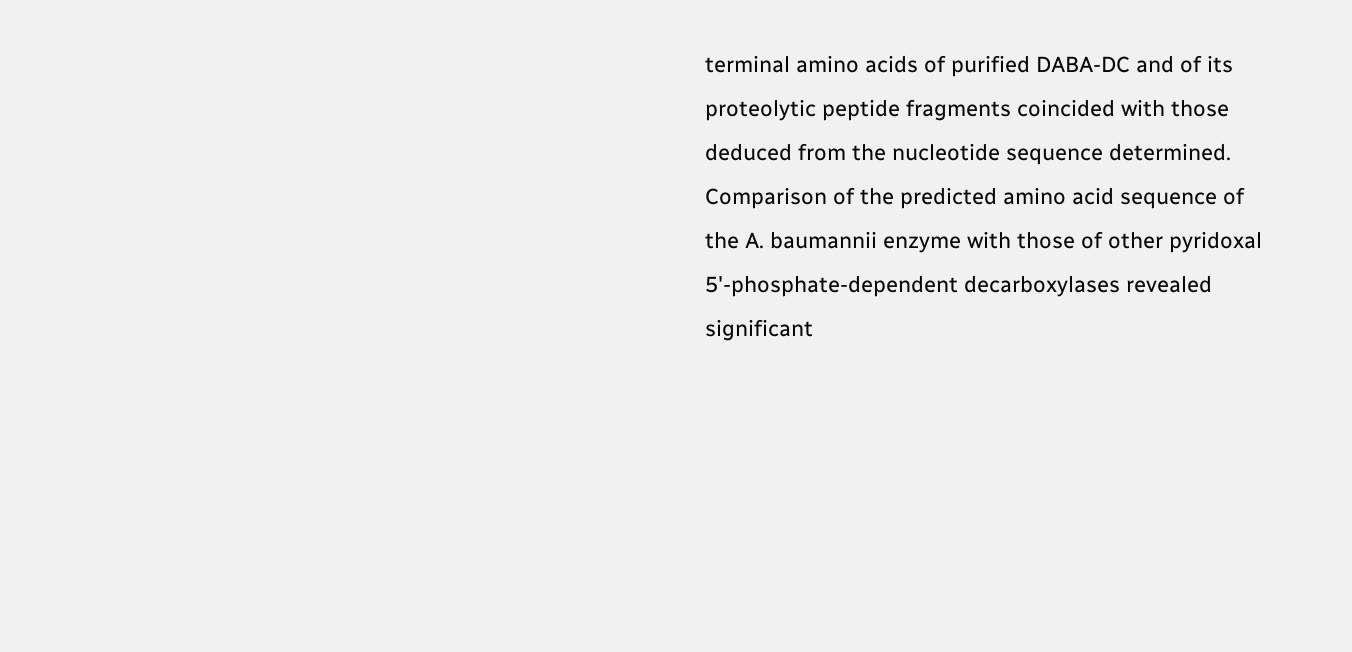terminal amino acids of purified DABA-DC and of its proteolytic peptide fragments coincided with those deduced from the nucleotide sequence determined. Comparison of the predicted amino acid sequence of the A. baumannii enzyme with those of other pyridoxal 5'-phosphate-dependent decarboxylases revealed significant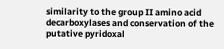similarity to the group II amino acid decarboxylases and conservation of the putative pyridoxal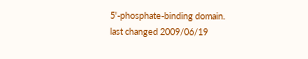5'-phosphate-binding domain.
last changed 2009/06/19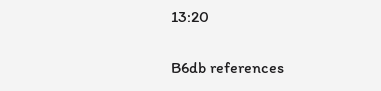13:20

B6db references